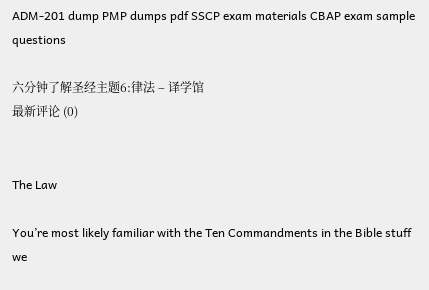ADM-201 dump PMP dumps pdf SSCP exam materials CBAP exam sample questions

六分钟了解圣经主题6:律法 – 译学馆
最新评论 (0)


The Law

You’re most likely familiar with the Ten Commandments in the Bible stuff we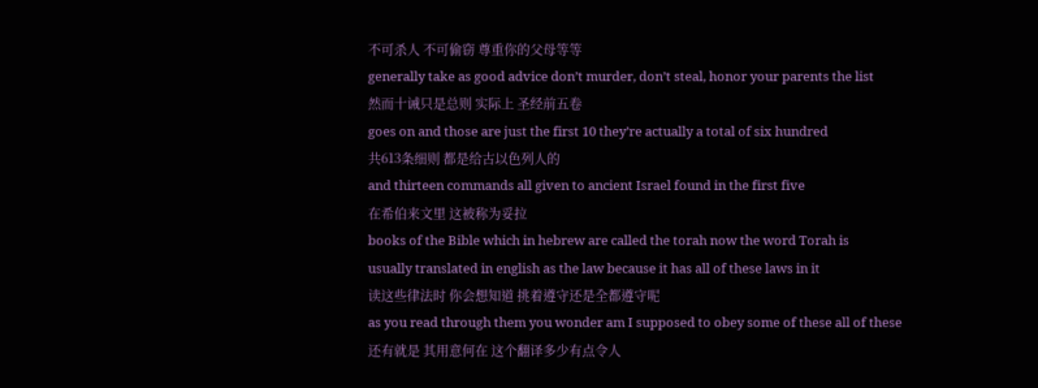不可杀人 不可偷窃 尊重你的父母等等
generally take as good advice don’t murder, don’t steal, honor your parents the list
然而十诫只是总则 实际上 圣经前五卷
goes on and those are just the first 10 they’re actually a total of six hundred
共613条细则 都是给古以色列人的
and thirteen commands all given to ancient Israel found in the first five
在希伯来文里 这被称为妥拉
books of the Bible which in hebrew are called the torah now the word Torah is
usually translated in english as the law because it has all of these laws in it
读这些律法时 你会想知道 挑着遵守还是全都遵守呢
as you read through them you wonder am I supposed to obey some of these all of these
还有就是 其用意何在 这个翻译多少有点令人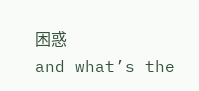困惑
and what’s the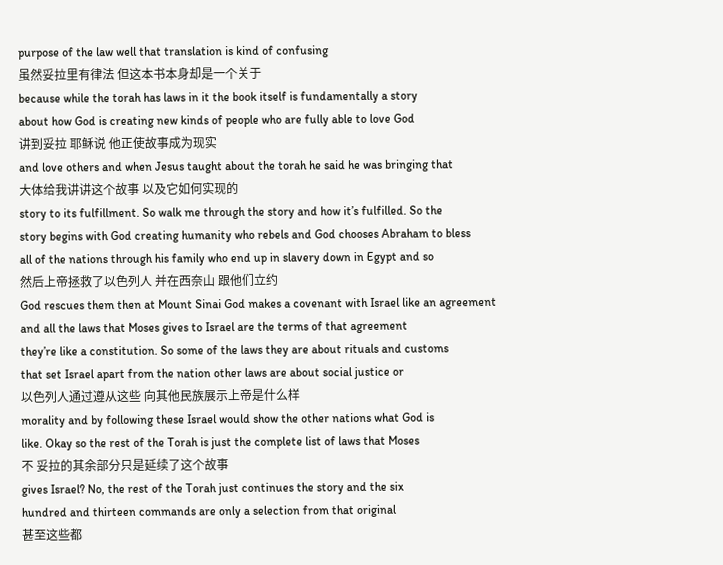purpose of the law well that translation is kind of confusing
虽然妥拉里有律法 但这本书本身却是一个关于
because while the torah has laws in it the book itself is fundamentally a story
about how God is creating new kinds of people who are fully able to love God
讲到妥拉 耶稣说 他正使故事成为现实
and love others and when Jesus taught about the torah he said he was bringing that
大体给我讲讲这个故事 以及它如何实现的
story to its fulfillment. So walk me through the story and how it’s fulfilled. So the
story begins with God creating humanity who rebels and God chooses Abraham to bless
all of the nations through his family who end up in slavery down in Egypt and so
然后上帝拯救了以色列人 并在西奈山 跟他们立约
God rescues them then at Mount Sinai God makes a covenant with Israel like an agreement
and all the laws that Moses gives to Israel are the terms of that agreement
they’re like a constitution. So some of the laws they are about rituals and customs
that set Israel apart from the nation other laws are about social justice or
以色列人通过遵从这些 向其他民族展示上帝是什么样
morality and by following these Israel would show the other nations what God is
like. Okay so the rest of the Torah is just the complete list of laws that Moses
不 妥拉的其余部分只是延续了这个故事
gives Israel? No, the rest of the Torah just continues the story and the six
hundred and thirteen commands are only a selection from that original
甚至这些都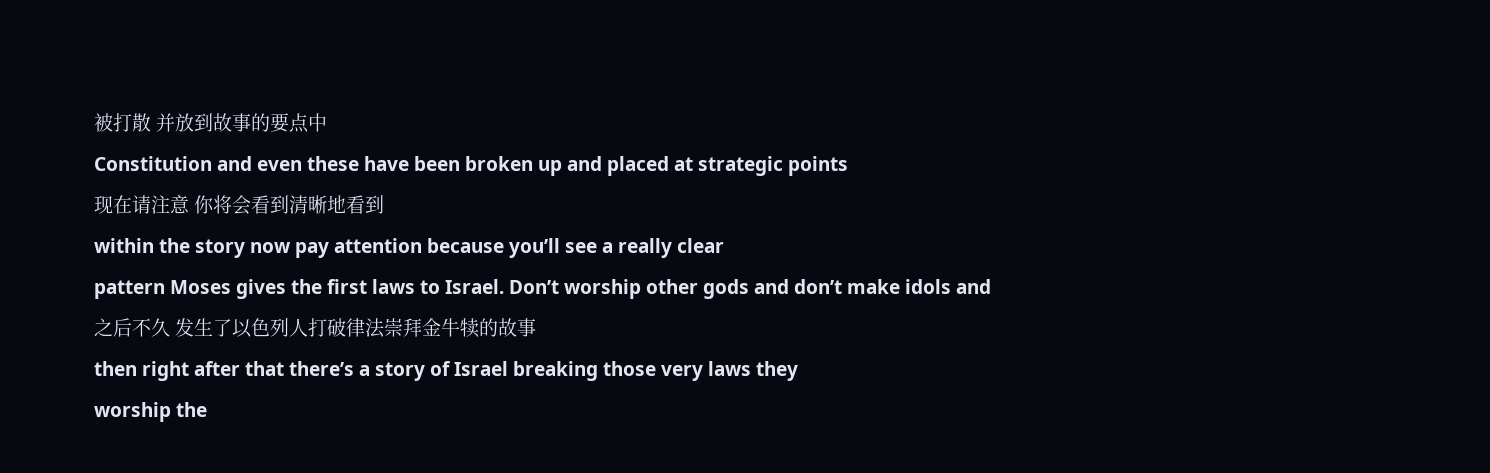被打散 并放到故事的要点中
Constitution and even these have been broken up and placed at strategic points
现在请注意 你将会看到清晰地看到
within the story now pay attention because you’ll see a really clear
pattern Moses gives the first laws to Israel. Don’t worship other gods and don’t make idols and
之后不久 发生了以色列人打破律法崇拜金牛犊的故事
then right after that there’s a story of Israel breaking those very laws they
worship the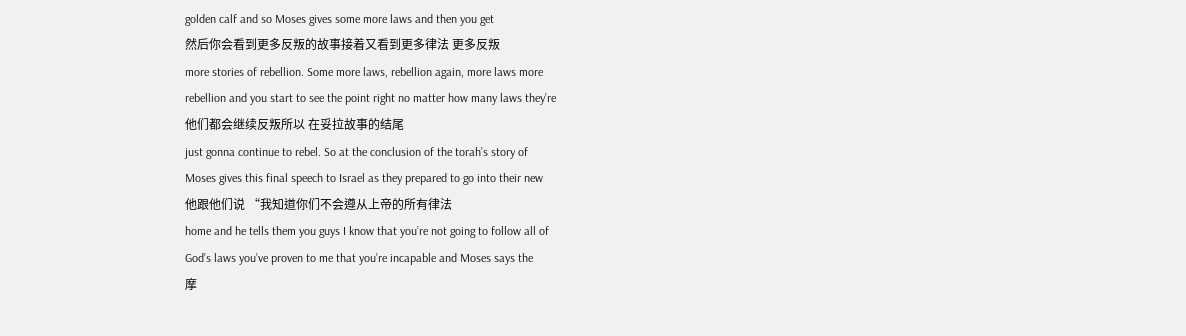golden calf and so Moses gives some more laws and then you get
然后你会看到更多反叛的故事接着又看到更多律法 更多反叛
more stories of rebellion. Some more laws, rebellion again, more laws more
rebellion and you start to see the point right no matter how many laws they’re
他们都会继续反叛所以 在妥拉故事的结尾
just gonna continue to rebel. So at the conclusion of the torah’s story of
Moses gives this final speech to Israel as they prepared to go into their new
他跟他们说 “我知道你们不会遵从上帝的所有律法
home and he tells them you guys I know that you’re not going to follow all of
God’s laws you’ve proven to me that you’re incapable and Moses says the
摩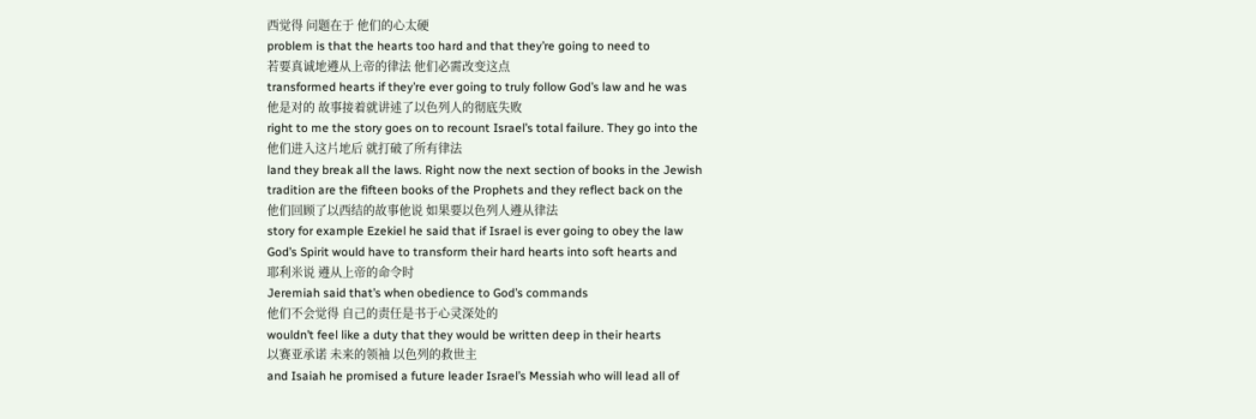西觉得 问题在于 他们的心太硬
problem is that the hearts too hard and that they’re going to need to
若要真诚地遵从上帝的律法 他们必需改变这点
transformed hearts if they’re ever going to truly follow God’s law and he was
他是对的 故事接着就讲述了以色列人的彻底失败
right to me the story goes on to recount Israel’s total failure. They go into the
他们进入这片地后 就打破了所有律法
land they break all the laws. Right now the next section of books in the Jewish
tradition are the fifteen books of the Prophets and they reflect back on the
他们回顾了以西结的故事他说 如果要以色列人遵从律法
story for example Ezekiel he said that if Israel is ever going to obey the law
God’s Spirit would have to transform their hard hearts into soft hearts and
耶利米说 遵从上帝的命令时
Jeremiah said that’s when obedience to God’s commands
他们不会觉得 自己的责任是书于心灵深处的
wouldn’t feel like a duty that they would be written deep in their hearts
以赛亚承诺 未来的领袖 以色列的救世主
and Isaiah he promised a future leader Israel’s Messiah who will lead all of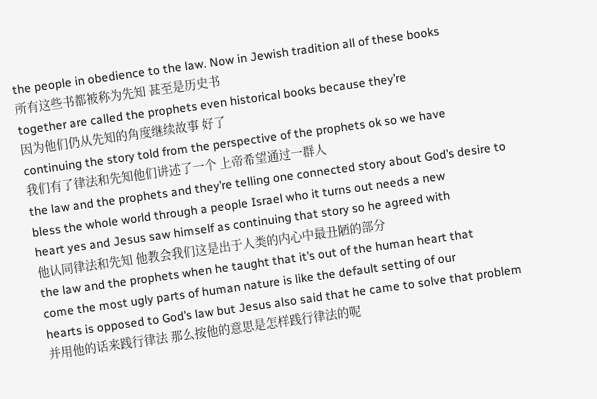the people in obedience to the law. Now in Jewish tradition all of these books
所有这些书都被称为先知 甚至是历史书
together are called the prophets even historical books because they’re
因为他们仍从先知的角度继续故事 好了
continuing the story told from the perspective of the prophets ok so we have
我们有了律法和先知他们讲述了一个 上帝希望通过一群人
the law and the prophets and they’re telling one connected story about God’s desire to
bless the whole world through a people Israel who it turns out needs a new
heart yes and Jesus saw himself as continuing that story so he agreed with
他认同律法和先知 他教会我们这是出于人类的内心中最丑陋的部分
the law and the prophets when he taught that it’s out of the human heart that
come the most ugly parts of human nature is like the default setting of our
hearts is opposed to God’s law but Jesus also said that he came to solve that problem
并用他的话来践行律法 那么按他的意思是怎样践行律法的呢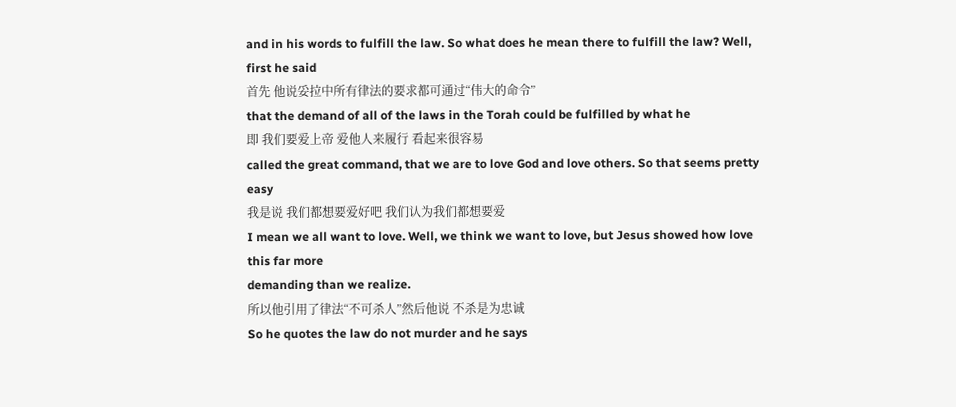and in his words to fulfill the law. So what does he mean there to fulfill the law? Well, first he said
首先 他说妥拉中所有律法的要求都可通过“伟大的命令”
that the demand of all of the laws in the Torah could be fulfilled by what he
即 我们要爱上帝 爱他人来履行 看起来很容易
called the great command, that we are to love God and love others. So that seems pretty easy
我是说 我们都想要爱好吧 我们认为我们都想要爱
I mean we all want to love. Well, we think we want to love, but Jesus showed how love this far more
demanding than we realize.
所以他引用了律法“不可杀人”然后他说 不杀是为忠诚
So he quotes the law do not murder and he says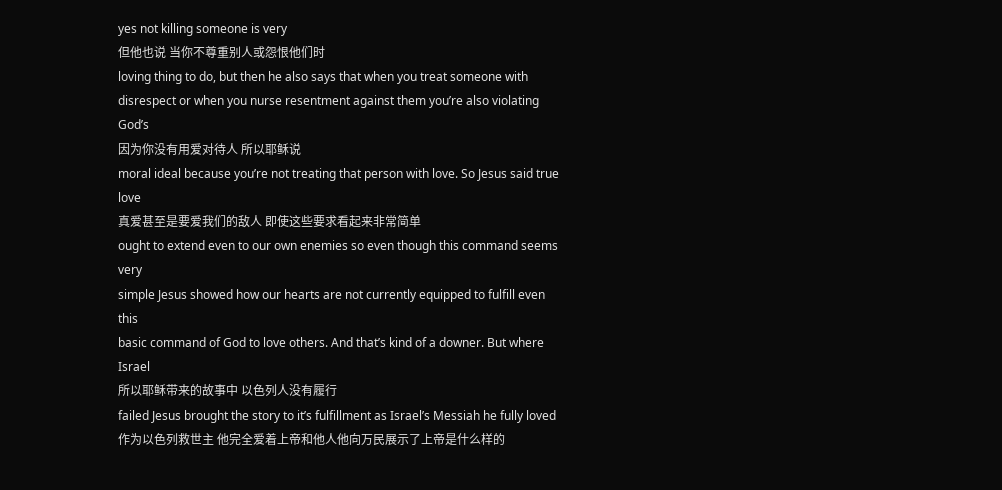yes not killing someone is very
但他也说 当你不尊重别人或怨恨他们时
loving thing to do, but then he also says that when you treat someone with
disrespect or when you nurse resentment against them you’re also violating God’s
因为你没有用爱对待人 所以耶稣说
moral ideal because you’re not treating that person with love. So Jesus said true love
真爱甚至是要爱我们的敌人 即使这些要求看起来非常简单
ought to extend even to our own enemies so even though this command seems very
simple Jesus showed how our hearts are not currently equipped to fulfill even this
basic command of God to love others. And that’s kind of a downer. But where Israel
所以耶稣带来的故事中 以色列人没有履行
failed Jesus brought the story to it’s fulfillment as Israel’s Messiah he fully loved
作为以色列救世主 他完全爱着上帝和他人他向万民展示了上帝是什么样的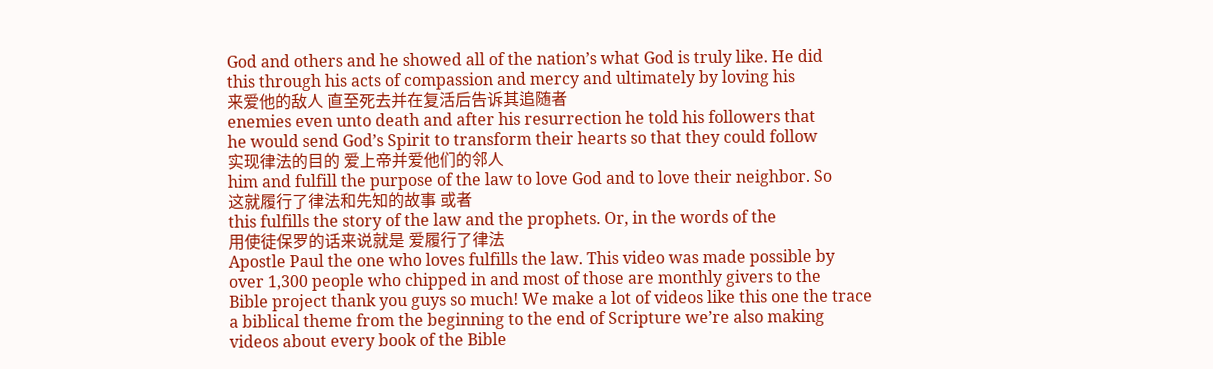God and others and he showed all of the nation’s what God is truly like. He did
this through his acts of compassion and mercy and ultimately by loving his
来爱他的敌人 直至死去并在复活后告诉其追随者
enemies even unto death and after his resurrection he told his followers that
he would send God’s Spirit to transform their hearts so that they could follow
实现律法的目的 爱上帝并爱他们的邻人
him and fulfill the purpose of the law to love God and to love their neighbor. So
这就履行了律法和先知的故事 或者
this fulfills the story of the law and the prophets. Or, in the words of the
用使徒保罗的话来说就是 爱履行了律法
Apostle Paul the one who loves fulfills the law. This video was made possible by
over 1,300 people who chipped in and most of those are monthly givers to the
Bible project thank you guys so much! We make a lot of videos like this one the trace
a biblical theme from the beginning to the end of Scripture we’re also making
videos about every book of the Bible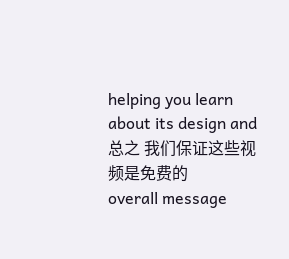helping you learn about its design and
总之 我们保证这些视频是免费的
overall message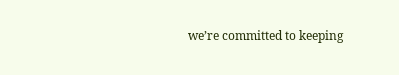we’re committed to keeping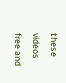these videos free and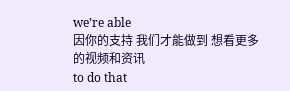we’re able
因你的支持 我们才能做到 想看更多的视频和资讯
to do that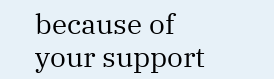because of your support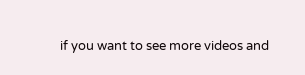if you want to see more videos and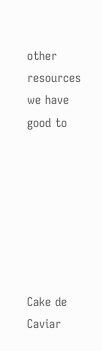other
resources we have good to







Cake de Caviar